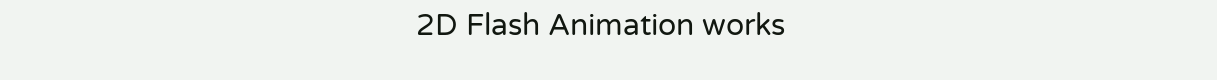2D Flash Animation works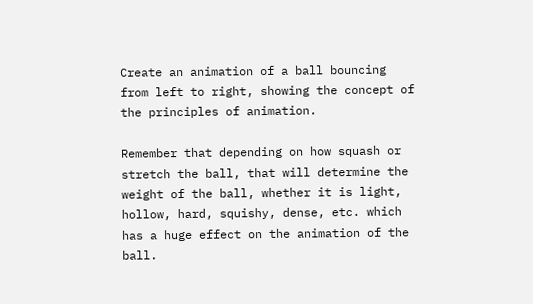Create an animation of a ball bouncing from left to right, showing the concept of the principles of animation.

Remember that depending on how squash or stretch the ball, that will determine the weight of the ball, whether it is light, hollow, hard, squishy, dense, etc. which has a huge effect on the animation of the ball.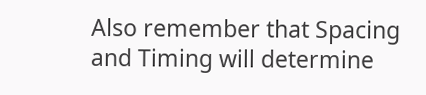Also remember that Spacing and Timing will determine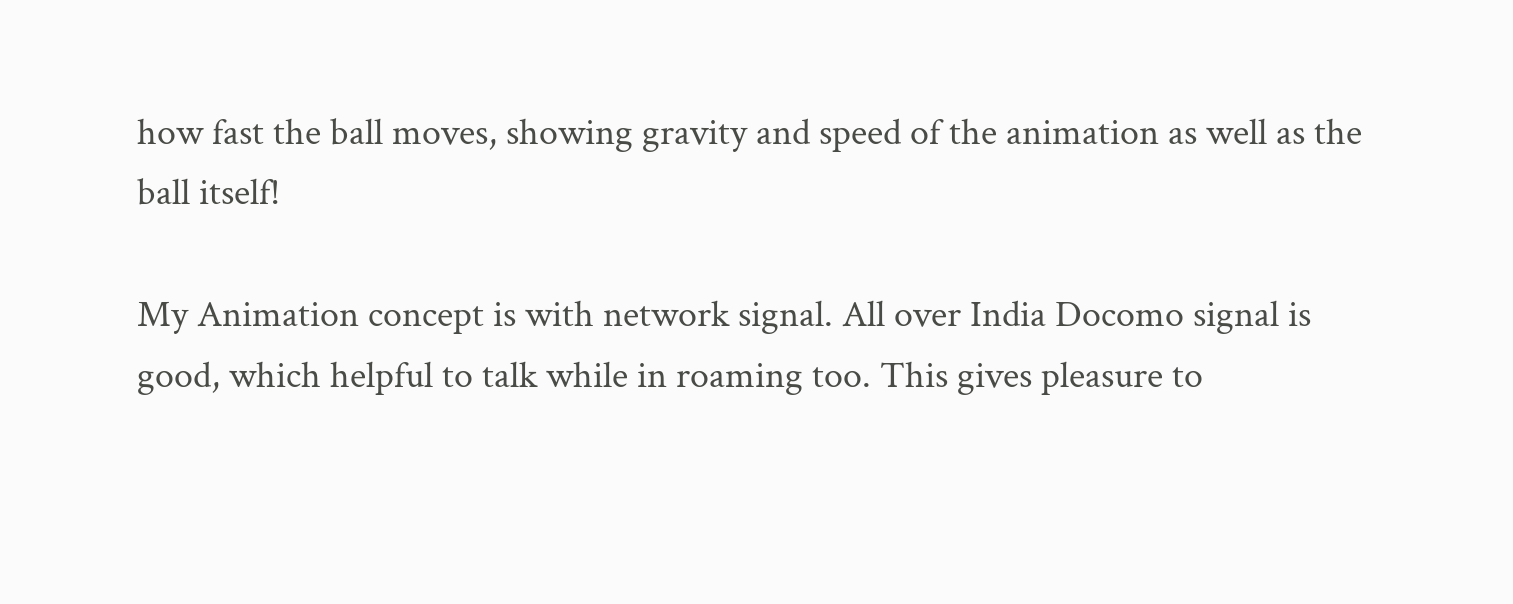how fast the ball moves, showing gravity and speed of the animation as well as the ball itself!

My Animation concept is with network signal. All over India Docomo signal is good, which helpful to talk while in roaming too. This gives pleasure to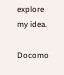explore my idea.

Docomo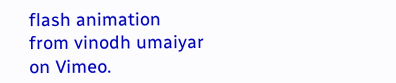flash animation from vinodh umaiyar on Vimeo.